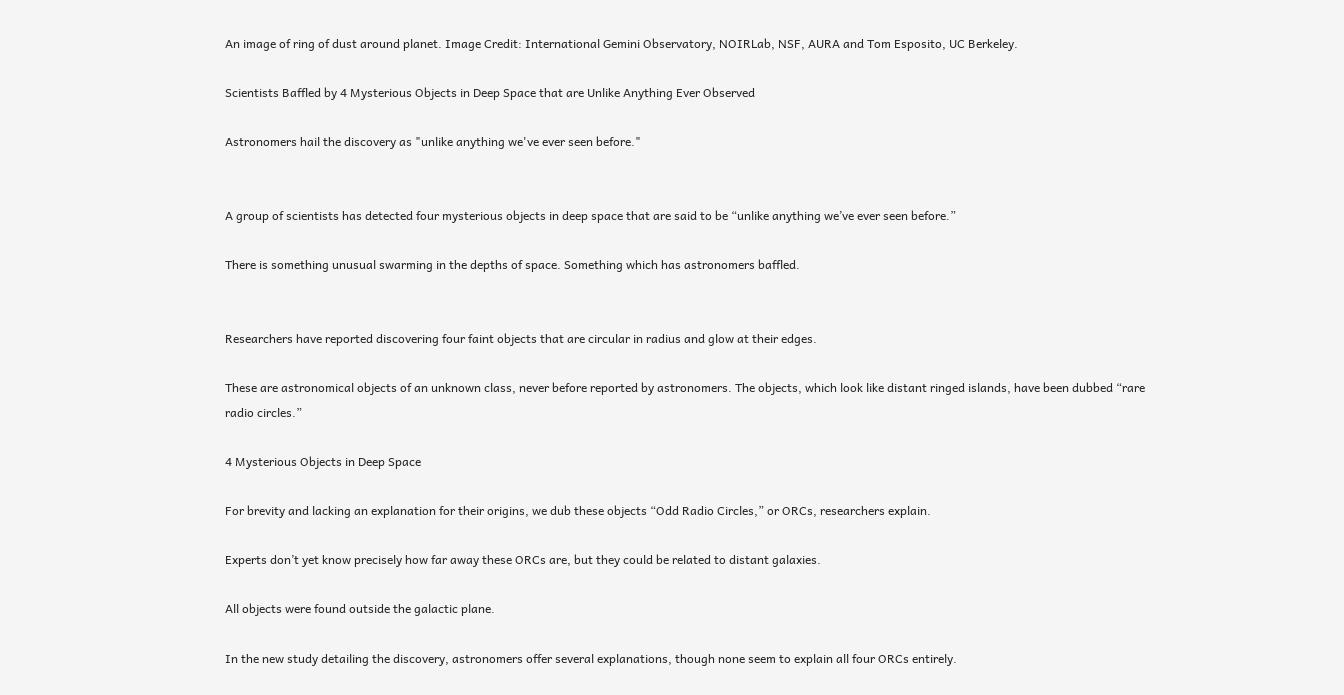An image of ring of dust around planet. Image Credit: International Gemini Observatory, NOIRLab, NSF, AURA and Tom Esposito, UC Berkeley.

Scientists Baffled by 4 Mysterious Objects in Deep Space that are Unlike Anything Ever Observed

Astronomers hail the discovery as "unlike anything we've ever seen before."


A group of scientists has detected four mysterious objects in deep space that are said to be “unlike anything we’ve ever seen before.”

There is something unusual swarming in the depths of space. Something which has astronomers baffled.


Researchers have reported discovering four faint objects that are circular in radius and glow at their edges.

These are astronomical objects of an unknown class, never before reported by astronomers. The objects, which look like distant ringed islands, have been dubbed “rare radio circles.”

4 Mysterious Objects in Deep Space

For brevity and lacking an explanation for their origins, we dub these objects “Odd Radio Circles,” or ORCs, researchers explain.

Experts don’t yet know precisely how far away these ORCs are, but they could be related to distant galaxies.

All objects were found outside the galactic plane.

In the new study detailing the discovery, astronomers offer several explanations, though none seem to explain all four ORCs entirely.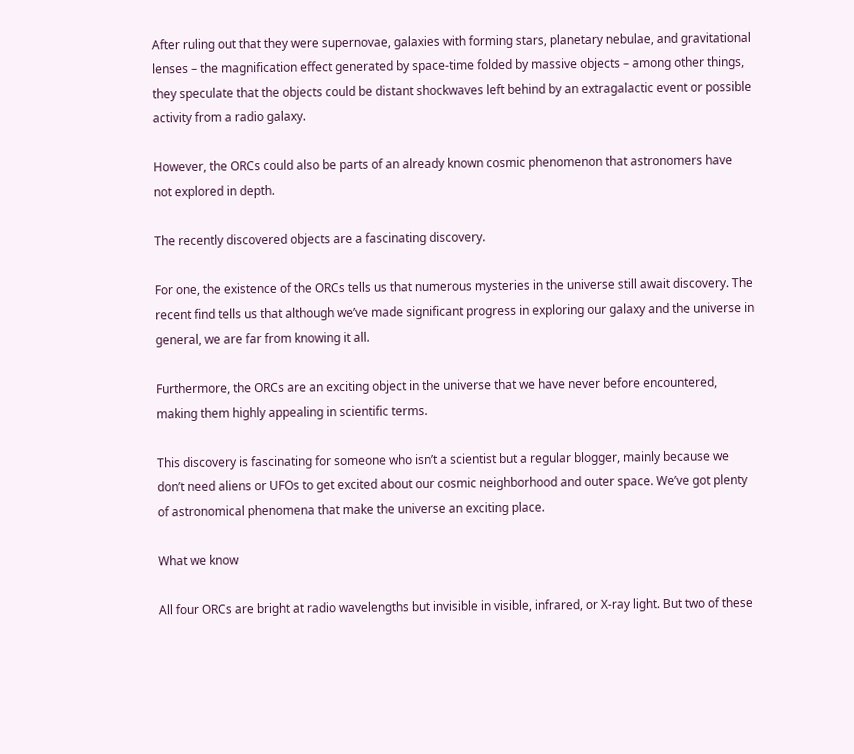After ruling out that they were supernovae, galaxies with forming stars, planetary nebulae, and gravitational lenses – the magnification effect generated by space-time folded by massive objects – among other things, they speculate that the objects could be distant shockwaves left behind by an extragalactic event or possible activity from a radio galaxy.

However, the ORCs could also be parts of an already known cosmic phenomenon that astronomers have not explored in depth.

The recently discovered objects are a fascinating discovery.

For one, the existence of the ORCs tells us that numerous mysteries in the universe still await discovery. The recent find tells us that although we’ve made significant progress in exploring our galaxy and the universe in general, we are far from knowing it all.

Furthermore, the ORCs are an exciting object in the universe that we have never before encountered, making them highly appealing in scientific terms.

This discovery is fascinating for someone who isn’t a scientist but a regular blogger, mainly because we don’t need aliens or UFOs to get excited about our cosmic neighborhood and outer space. We’ve got plenty of astronomical phenomena that make the universe an exciting place.

What we know

All four ORCs are bright at radio wavelengths but invisible in visible, infrared, or X-ray light. But two of these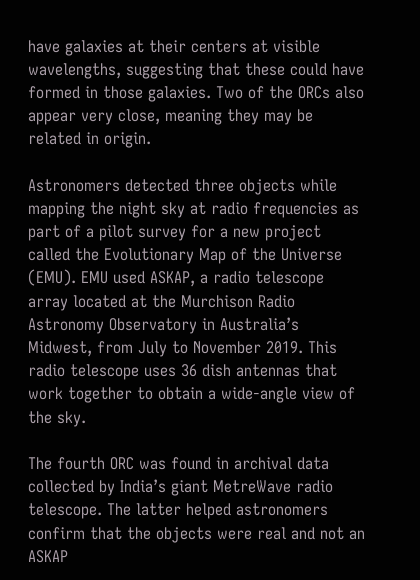have galaxies at their centers at visible wavelengths, suggesting that these could have formed in those galaxies. Two of the ORCs also appear very close, meaning they may be related in origin.

Astronomers detected three objects while mapping the night sky at radio frequencies as part of a pilot survey for a new project called the Evolutionary Map of the Universe (EMU). EMU used ASKAP, a radio telescope array located at the Murchison Radio Astronomy Observatory in Australia’s Midwest, from July to November 2019. This radio telescope uses 36 dish antennas that work together to obtain a wide-angle view of the sky.

The fourth ORC was found in archival data collected by India’s giant MetreWave radio telescope. The latter helped astronomers confirm that the objects were real and not an ASKAP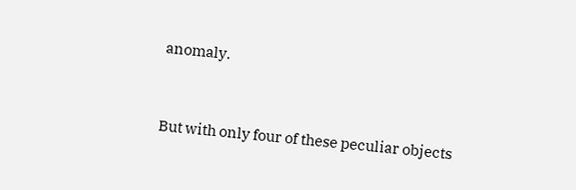anomaly.


But with only four of these peculiar objects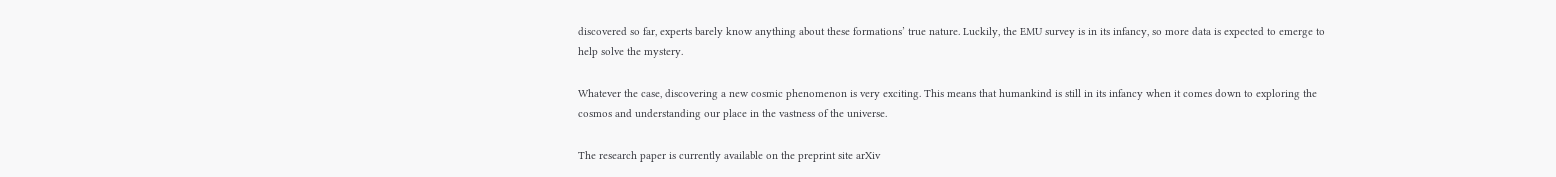discovered so far, experts barely know anything about these formations’ true nature. Luckily, the EMU survey is in its infancy, so more data is expected to emerge to help solve the mystery.

Whatever the case, discovering a new cosmic phenomenon is very exciting. This means that humankind is still in its infancy when it comes down to exploring the cosmos and understanding our place in the vastness of the universe.

The research paper is currently available on the preprint site arXiv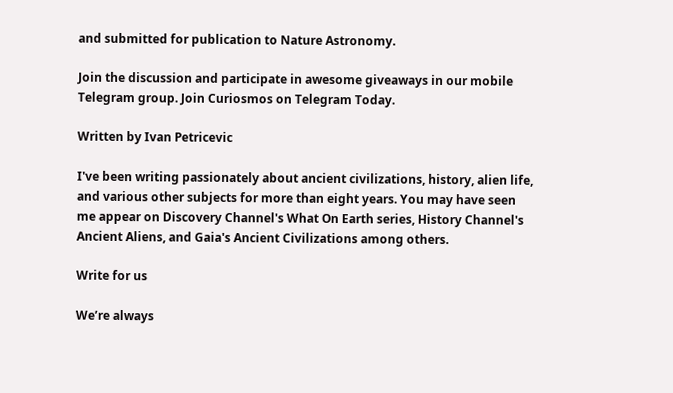and submitted for publication to Nature Astronomy.

Join the discussion and participate in awesome giveaways in our mobile Telegram group. Join Curiosmos on Telegram Today.

Written by Ivan Petricevic

I've been writing passionately about ancient civilizations, history, alien life, and various other subjects for more than eight years. You may have seen me appear on Discovery Channel's What On Earth series, History Channel's Ancient Aliens, and Gaia's Ancient Civilizations among others.

Write for us

We’re always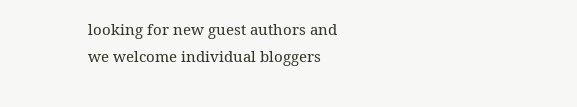looking for new guest authors and we welcome individual bloggers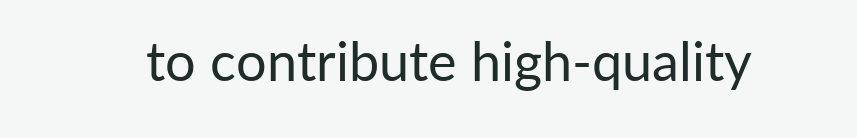to contribute high-quality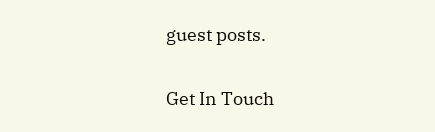guest posts.

Get In Touch